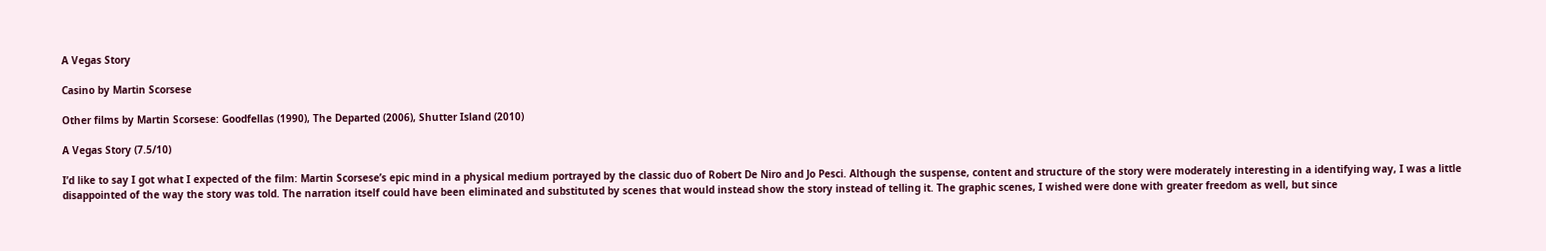A Vegas Story

Casino by Martin Scorsese

Other films by Martin Scorsese: Goodfellas (1990), The Departed (2006), Shutter Island (2010)

A Vegas Story (7.5/10)

I’d like to say I got what I expected of the film: Martin Scorsese’s epic mind in a physical medium portrayed by the classic duo of Robert De Niro and Jo Pesci. Although the suspense, content and structure of the story were moderately interesting in a identifying way, I was a little disappointed of the way the story was told. The narration itself could have been eliminated and substituted by scenes that would instead show the story instead of telling it. The graphic scenes, I wished were done with greater freedom as well, but since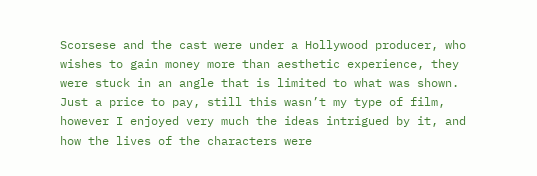Scorsese and the cast were under a Hollywood producer, who wishes to gain money more than aesthetic experience, they were stuck in an angle that is limited to what was shown. Just a price to pay, still this wasn’t my type of film, however I enjoyed very much the ideas intrigued by it, and how the lives of the characters were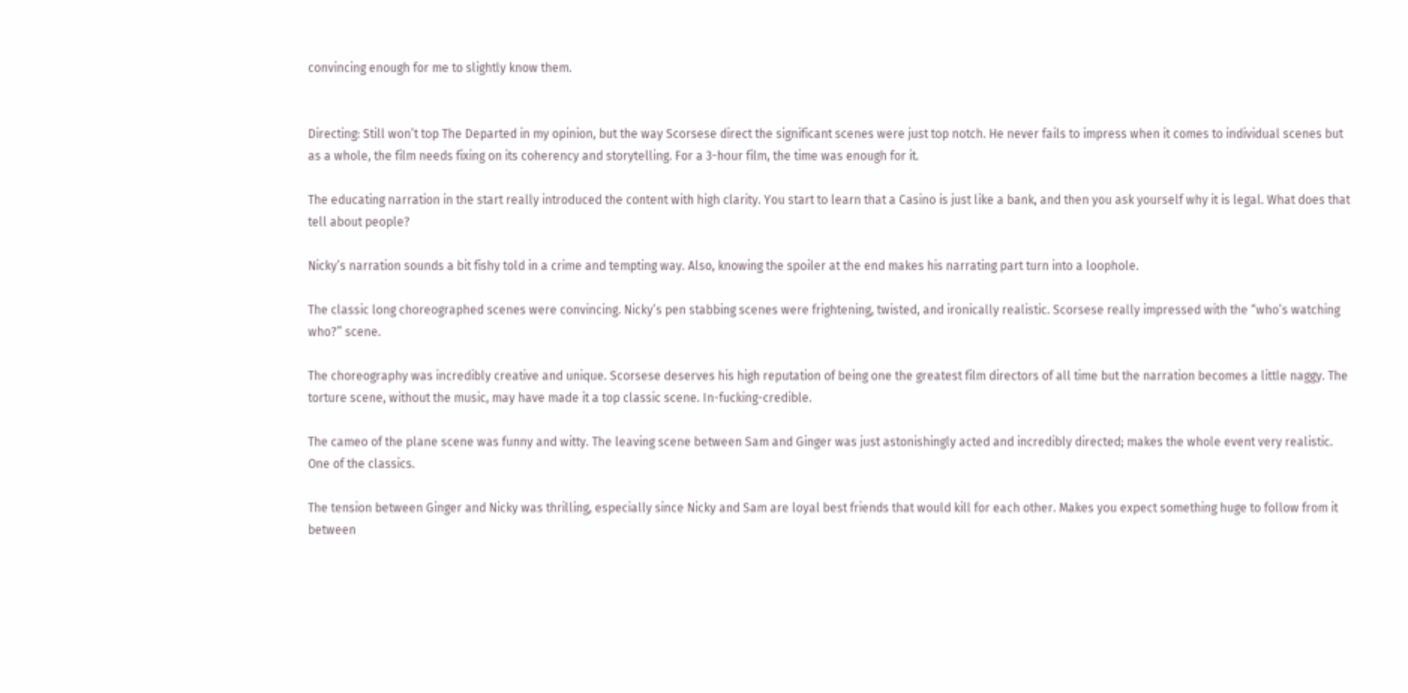convincing enough for me to slightly know them.


Directing: Still won’t top The Departed in my opinion, but the way Scorsese direct the significant scenes were just top notch. He never fails to impress when it comes to individual scenes but as a whole, the film needs fixing on its coherency and storytelling. For a 3-hour film, the time was enough for it.

The educating narration in the start really introduced the content with high clarity. You start to learn that a Casino is just like a bank, and then you ask yourself why it is legal. What does that tell about people?

Nicky’s narration sounds a bit fishy told in a crime and tempting way. Also, knowing the spoiler at the end makes his narrating part turn into a loophole.

The classic long choreographed scenes were convincing. Nicky’s pen stabbing scenes were frightening, twisted, and ironically realistic. Scorsese really impressed with the “who’s watching who?” scene.

The choreography was incredibly creative and unique. Scorsese deserves his high reputation of being one the greatest film directors of all time but the narration becomes a little naggy. The torture scene, without the music, may have made it a top classic scene. In-fucking-credible.

The cameo of the plane scene was funny and witty. The leaving scene between Sam and Ginger was just astonishingly acted and incredibly directed; makes the whole event very realistic. One of the classics.

The tension between Ginger and Nicky was thrilling, especially since Nicky and Sam are loyal best friends that would kill for each other. Makes you expect something huge to follow from it between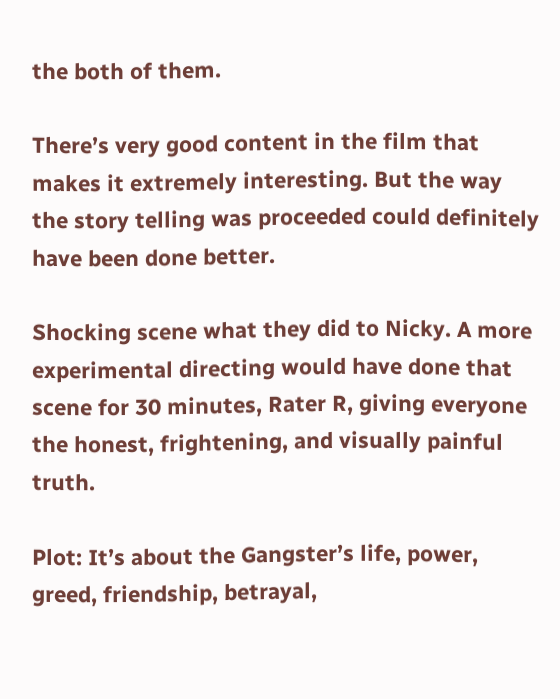the both of them.

There’s very good content in the film that makes it extremely interesting. But the way the story telling was proceeded could definitely have been done better.

Shocking scene what they did to Nicky. A more experimental directing would have done that scene for 30 minutes, Rater R, giving everyone the honest, frightening, and visually painful truth.

Plot: It’s about the Gangster’s life, power, greed, friendship, betrayal,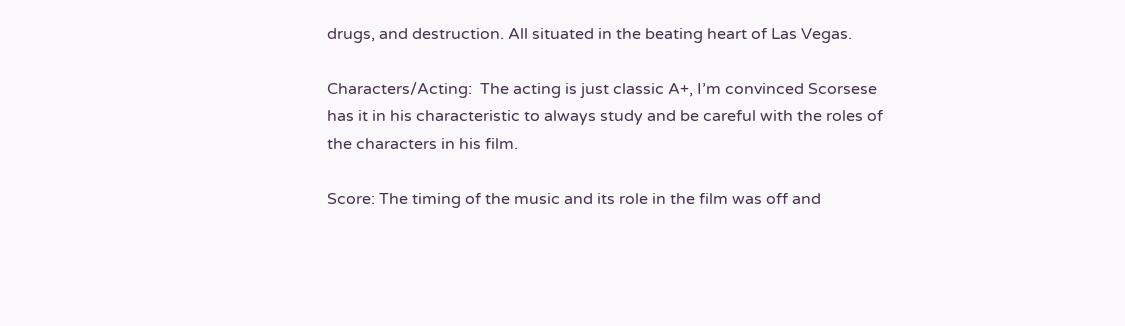drugs, and destruction. All situated in the beating heart of Las Vegas.

Characters/Acting:  The acting is just classic A+, I’m convinced Scorsese has it in his characteristic to always study and be careful with the roles of the characters in his film.

Score: The timing of the music and its role in the film was off and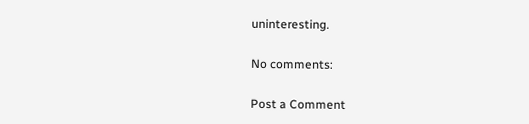uninteresting.

No comments:

Post a Comment